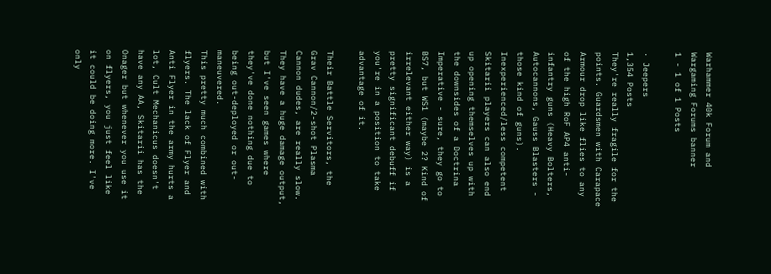Warhammer 40k Forum and Wargaming Forums banner
1 - 1 of 1 Posts

· Jeepers
1,354 Posts
They're really fragile for the points. Guardsmen with Carapace Armour drop like flies to any of the high RoF AP4 anti-infantry guns (Heavy Bolters, Autocannons, Gauss Blasters - those kind of guns). Inexperienced/less competent Skitarii players can also end up opening themselves up with the downsides of a Doctrina Imperative - sure, they go to BS7, but WS1 (maybe 2? Kind of irrelevant either way) is a pretty significant debuff if you're in a position to take advantage of it.

Their Battle Servitors, the Grav Cannon/2-shot Plasma Cannon dudes, are really slow. They have a huge damage output, but I've seen games where they've done nothing due to being out-deployed or out-maneuvered.
This pretty much combined with flyers. The lack of Flyer and Anti Flyer in the army hurts a lot, Cult Mechanicus doesn't have any AA, Skitarii has the Onager but whenever you use it on flyers, you just feel like it could be doing more. I've only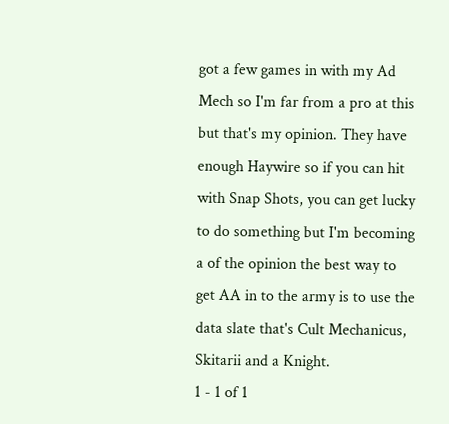got a few games in with my Ad Mech so I'm far from a pro at this but that's my opinion. They have enough Haywire so if you can hit with Snap Shots, you can get lucky to do something but I'm becoming a of the opinion the best way to get AA in to the army is to use the data slate that's Cult Mechanicus, Skitarii and a Knight.
1 - 1 of 1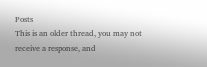Posts
This is an older thread, you may not receive a response, and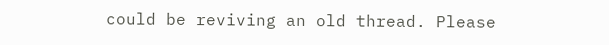could be reviving an old thread. Please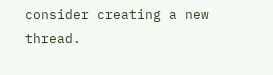consider creating a new thread.